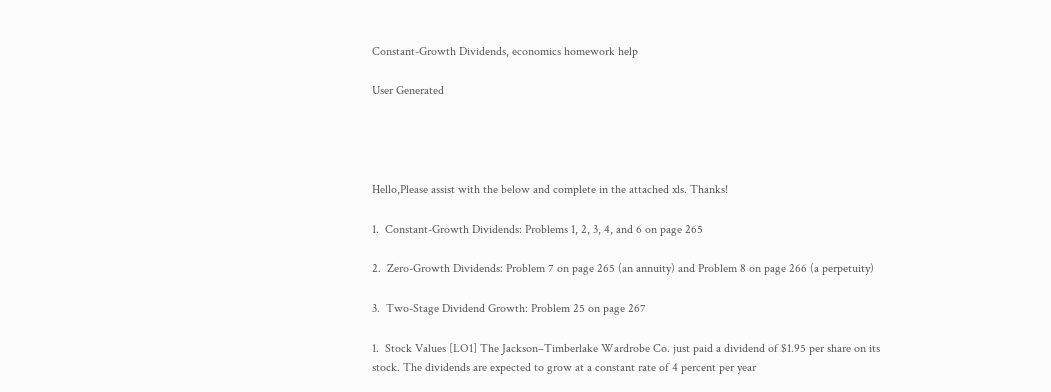Constant-Growth Dividends, economics homework help

User Generated




Hello,Please assist with the below and complete in the attached xls. Thanks!

1.  Constant-Growth Dividends: Problems 1, 2, 3, 4, and 6 on page 265

2.  Zero-Growth Dividends: Problem 7 on page 265 (an annuity) and Problem 8 on page 266 (a perpetuity)

3.  Two-Stage Dividend Growth: Problem 25 on page 267

1.  Stock Values [LO1] The Jackson–Timberlake Wardrobe Co. just paid a dividend of $1.95 per share on its stock. The dividends are expected to grow at a constant rate of 4 percent per year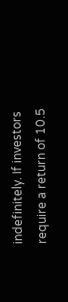indefinitely. If investors require a return of 10.5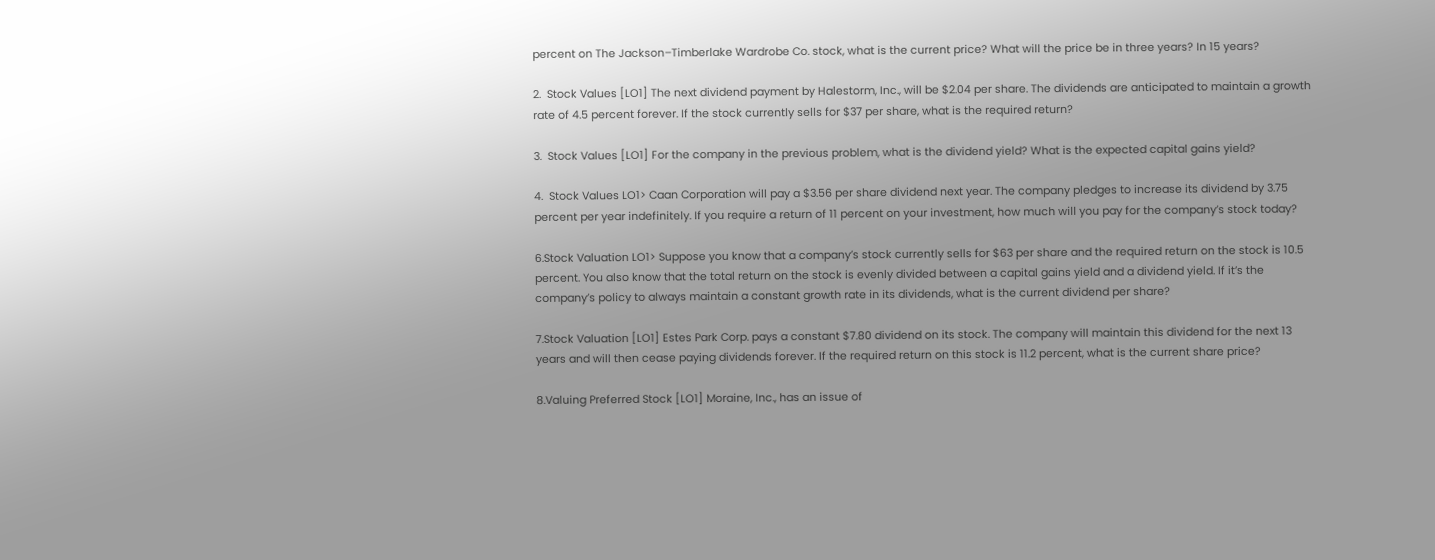percent on The Jackson–Timberlake Wardrobe Co. stock, what is the current price? What will the price be in three years? In 15 years?

2.  Stock Values [LO1] The next dividend payment by Halestorm, Inc., will be $2.04 per share. The dividends are anticipated to maintain a growth rate of 4.5 percent forever. If the stock currently sells for $37 per share, what is the required return?

3.  Stock Values [LO1] For the company in the previous problem, what is the dividend yield? What is the expected capital gains yield?

4.  Stock Values LO1> Caan Corporation will pay a $3.56 per share dividend next year. The company pledges to increase its dividend by 3.75 percent per year indefinitely. If you require a return of 11 percent on your investment, how much will you pay for the company’s stock today?

6.Stock Valuation LO1> Suppose you know that a company’s stock currently sells for $63 per share and the required return on the stock is 10.5 percent. You also know that the total return on the stock is evenly divided between a capital gains yield and a dividend yield. If it’s the company’s policy to always maintain a constant growth rate in its dividends, what is the current dividend per share?

7.Stock Valuation [LO1] Estes Park Corp. pays a constant $7.80 dividend on its stock. The company will maintain this dividend for the next 13 years and will then cease paying dividends forever. If the required return on this stock is 11.2 percent, what is the current share price?

8.Valuing Preferred Stock [LO1] Moraine, Inc., has an issue of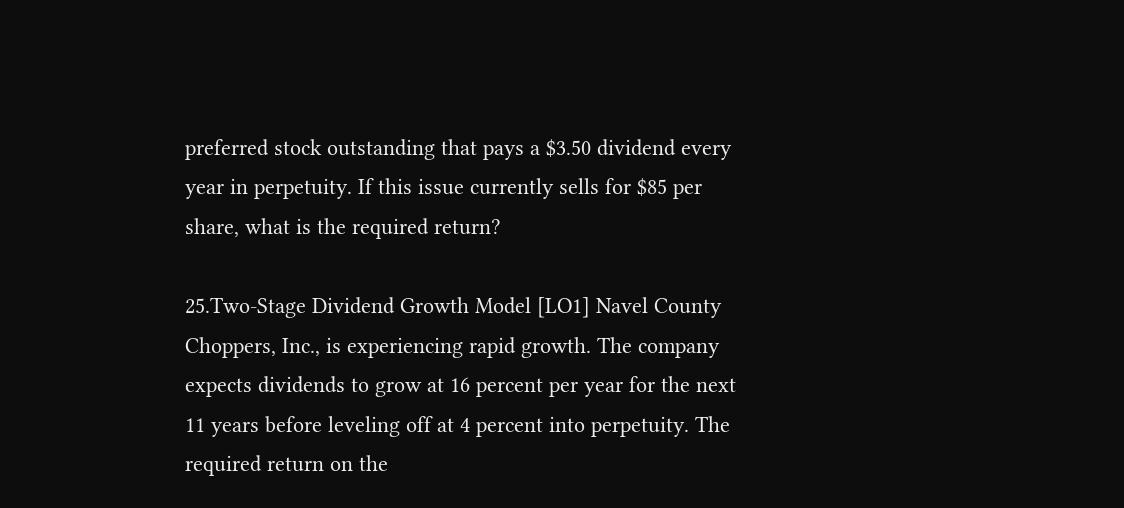preferred stock outstanding that pays a $3.50 dividend every year in perpetuity. If this issue currently sells for $85 per share, what is the required return?

25.Two-Stage Dividend Growth Model [LO1] Navel County Choppers, Inc., is experiencing rapid growth. The company expects dividends to grow at 16 percent per year for the next 11 years before leveling off at 4 percent into perpetuity. The required return on the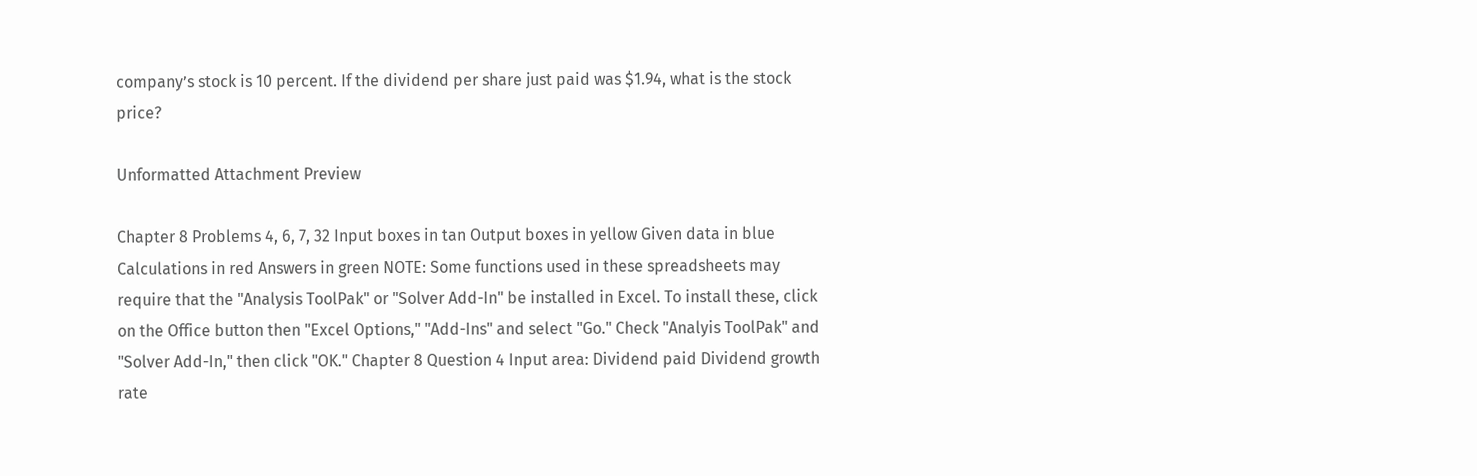company’s stock is 10 percent. If the dividend per share just paid was $1.94, what is the stock price?

Unformatted Attachment Preview

Chapter 8 Problems 4, 6, 7, 32 Input boxes in tan Output boxes in yellow Given data in blue Calculations in red Answers in green NOTE: Some functions used in these spreadsheets may require that the "Analysis ToolPak" or "Solver Add-In" be installed in Excel. To install these, click on the Office button then "Excel Options," "Add-Ins" and select "Go." Check "Analyis ToolPak" and "Solver Add-In," then click "OK." Chapter 8 Question 4 Input area: Dividend paid Dividend growth rate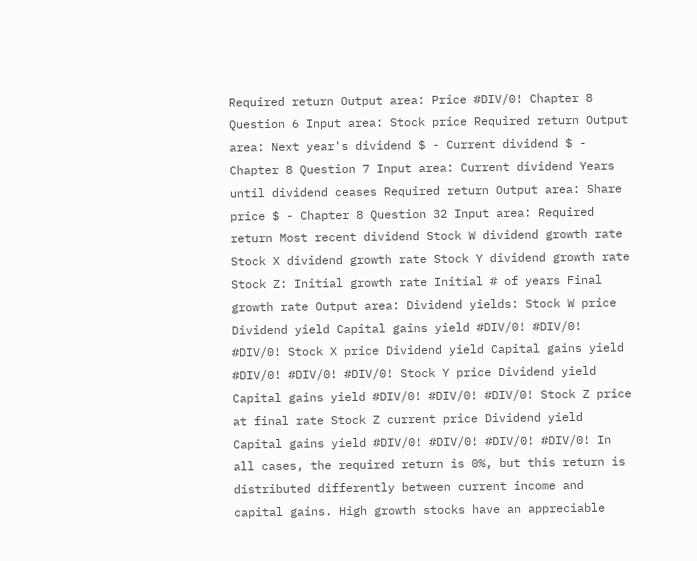Required return Output area: Price #DIV/0! Chapter 8 Question 6 Input area: Stock price Required return Output area: Next year's dividend $ - Current dividend $ - Chapter 8 Question 7 Input area: Current dividend Years until dividend ceases Required return Output area: Share price $ - Chapter 8 Question 32 Input area: Required return Most recent dividend Stock W dividend growth rate Stock X dividend growth rate Stock Y dividend growth rate Stock Z: Initial growth rate Initial # of years Final growth rate Output area: Dividend yields: Stock W price Dividend yield Capital gains yield #DIV/0! #DIV/0! #DIV/0! Stock X price Dividend yield Capital gains yield #DIV/0! #DIV/0! #DIV/0! Stock Y price Dividend yield Capital gains yield #DIV/0! #DIV/0! #DIV/0! Stock Z price at final rate Stock Z current price Dividend yield Capital gains yield #DIV/0! #DIV/0! #DIV/0! #DIV/0! In all cases, the required return is 0%, but this return is distributed differently between current income and capital gains. High growth stocks have an appreciable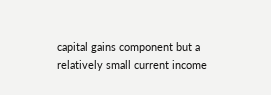capital gains component but a relatively small current income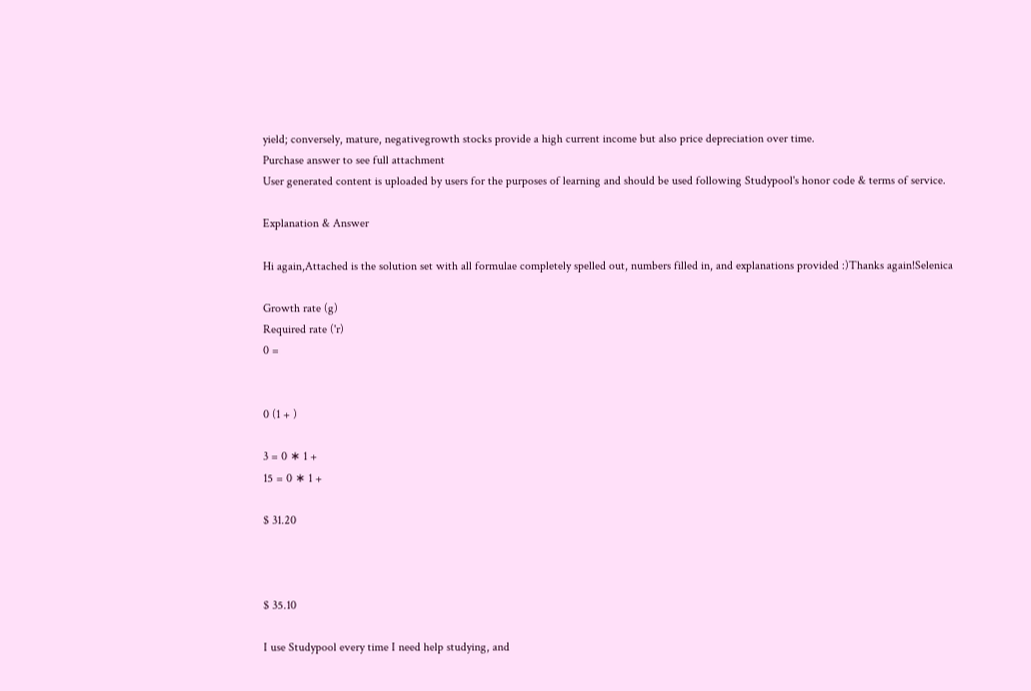yield; conversely, mature, negativegrowth stocks provide a high current income but also price depreciation over time.
Purchase answer to see full attachment
User generated content is uploaded by users for the purposes of learning and should be used following Studypool's honor code & terms of service.

Explanation & Answer

Hi again,Attached is the solution set with all formulae completely spelled out, numbers filled in, and explanations provided :)Thanks again!Selenica

Growth rate (g)
Required rate ('r)
0 =


0 (1 + )

3 = 0 ∗ 1 +
15 = 0 ∗ 1 +

$ 31.20



$ 35.10

I use Studypool every time I need help studying, and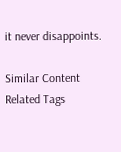it never disappoints.

Similar Content
Related Tags